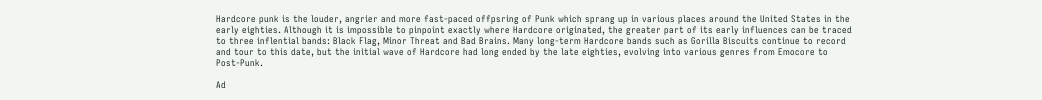Hardcore punk is the louder, angrier and more fast-paced offpsring of Punk which sprang up in various places around the United States in the early eighties. Although it is impossible to pinpoint exactly where Hardcore originated, the greater part of its early influences can be traced to three inflential bands: Black Flag, Minor Threat and Bad Brains. Many long-term Hardcore bands such as Gorilla Biscuits continue to record and tour to this date, but the initial wave of Hardcore had long ended by the late eighties, evolving into various genres from Emocore to Post-Punk.

Ad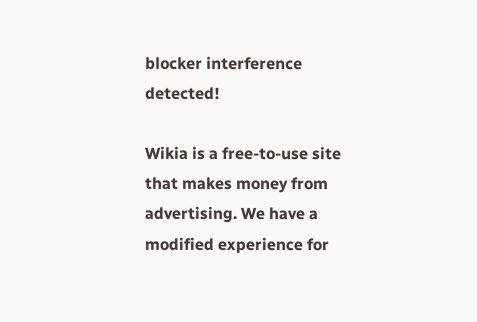blocker interference detected!

Wikia is a free-to-use site that makes money from advertising. We have a modified experience for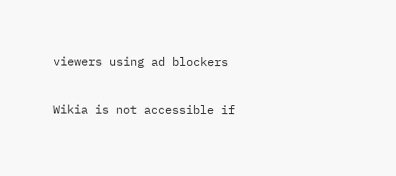viewers using ad blockers

Wikia is not accessible if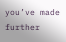you’ve made further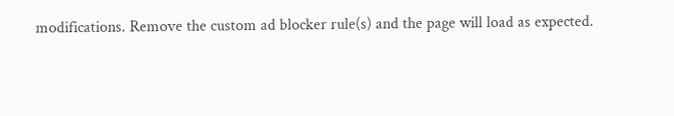modifications. Remove the custom ad blocker rule(s) and the page will load as expected.